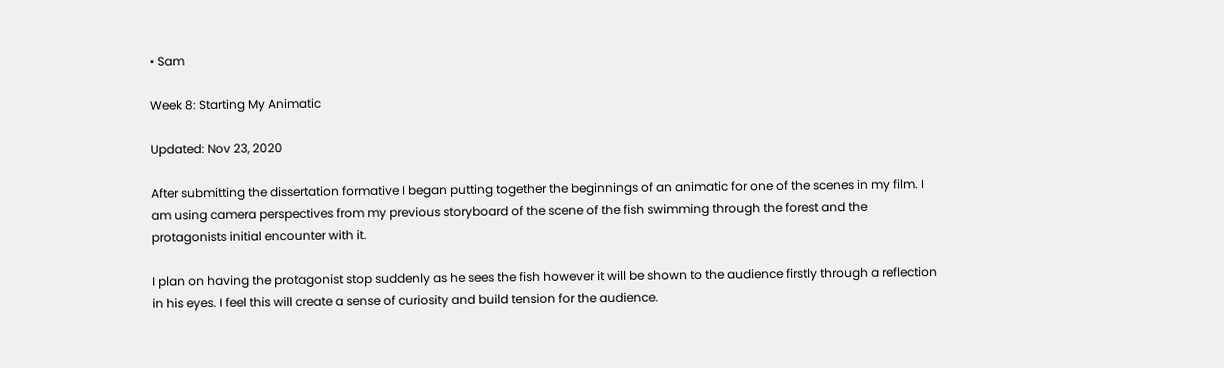• Sam

Week 8: Starting My Animatic

Updated: Nov 23, 2020

After submitting the dissertation formative I began putting together the beginnings of an animatic for one of the scenes in my film. I am using camera perspectives from my previous storyboard of the scene of the fish swimming through the forest and the protagonists initial encounter with it.

I plan on having the protagonist stop suddenly as he sees the fish however it will be shown to the audience firstly through a reflection in his eyes. I feel this will create a sense of curiosity and build tension for the audience.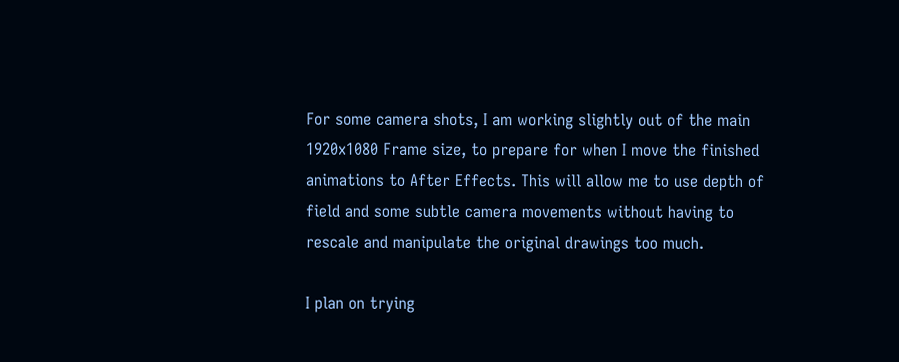For some camera shots, I am working slightly out of the main 1920x1080 Frame size, to prepare for when I move the finished animations to After Effects. This will allow me to use depth of field and some subtle camera movements without having to rescale and manipulate the original drawings too much.

I plan on trying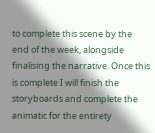to complete this scene by the end of the week, alongside finalising the narrative. Once this is complete I will finish the storyboards and complete the animatic for the entirety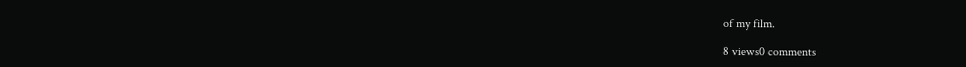of my film.

8 views0 comments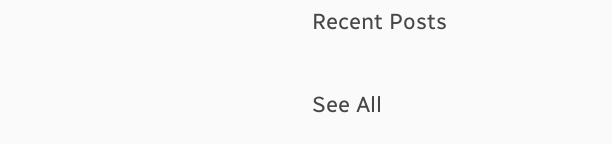Recent Posts

See All